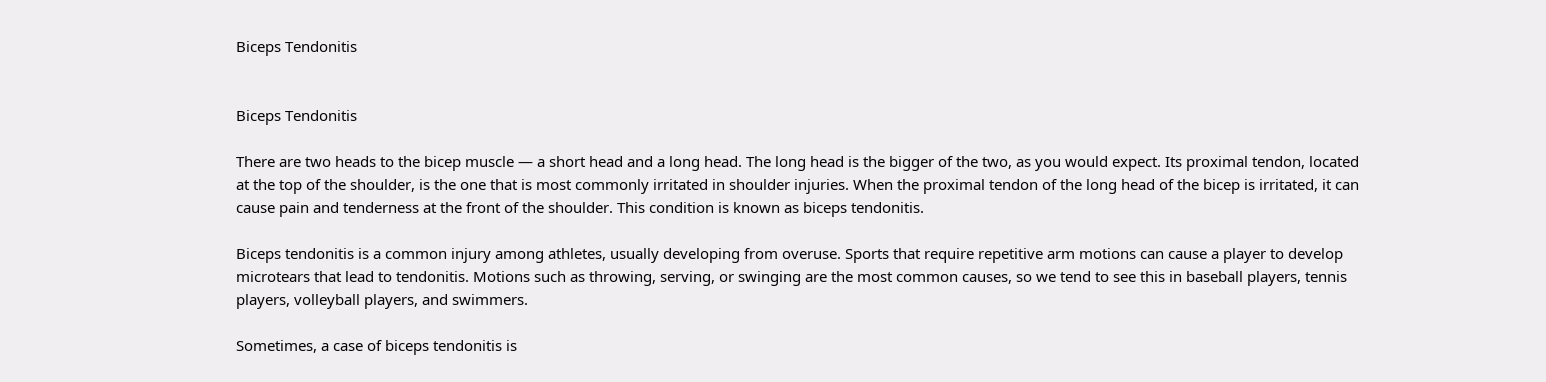Biceps Tendonitis


Biceps Tendonitis

There are two heads to the bicep muscle — a short head and a long head. The long head is the bigger of the two, as you would expect. Its proximal tendon, located at the top of the shoulder, is the one that is most commonly irritated in shoulder injuries. When the proximal tendon of the long head of the bicep is irritated, it can cause pain and tenderness at the front of the shoulder. This condition is known as biceps tendonitis.

Biceps tendonitis is a common injury among athletes, usually developing from overuse. Sports that require repetitive arm motions can cause a player to develop microtears that lead to tendonitis. Motions such as throwing, serving, or swinging are the most common causes, so we tend to see this in baseball players, tennis players, volleyball players, and swimmers.

Sometimes, a case of biceps tendonitis is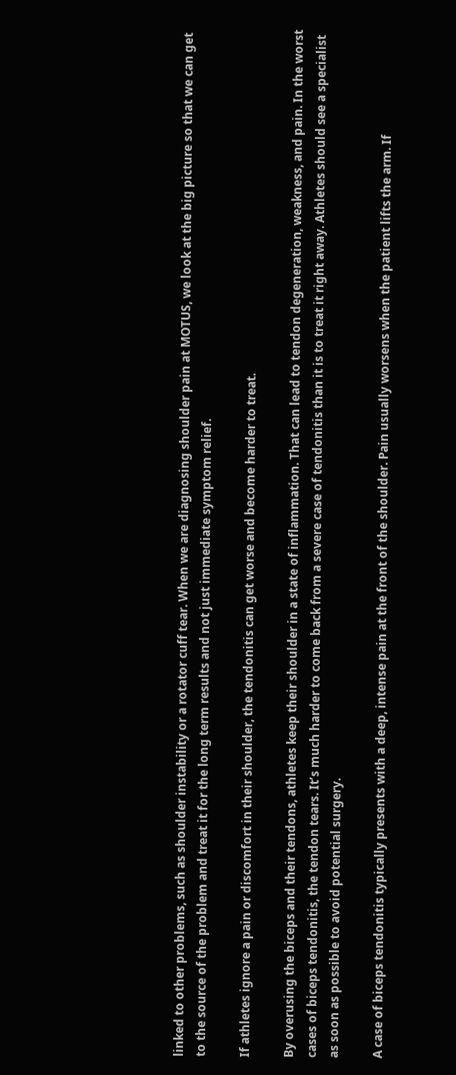linked to other problems, such as shoulder instability or a rotator cuff tear. When we are diagnosing shoulder pain at MOTUS, we look at the big picture so that we can get to the source of the problem and treat it for the long term results and not just immediate symptom relief.

If athletes ignore a pain or discomfort in their shoulder, the tendonitis can get worse and become harder to treat.

By overusing the biceps and their tendons, athletes keep their shoulder in a state of inflammation. That can lead to tendon degeneration, weakness, and pain. In the worst cases of biceps tendonitis, the tendon tears. It’s much harder to come back from a severe case of tendonitis than it is to treat it right away. Athletes should see a specialist as soon as possible to avoid potential surgery.

A case of biceps tendonitis typically presents with a deep, intense pain at the front of the shoulder. Pain usually worsens when the patient lifts the arm. If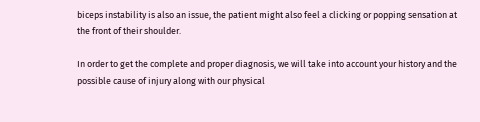biceps instability is also an issue, the patient might also feel a clicking or popping sensation at the front of their shoulder.

In order to get the complete and proper diagnosis, we will take into account your history and the possible cause of injury along with our physical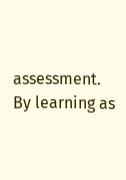assessment. By learning as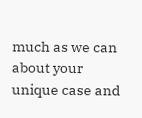much as we can about your unique case and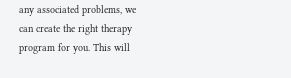any associated problems, we can create the right therapy program for you. This will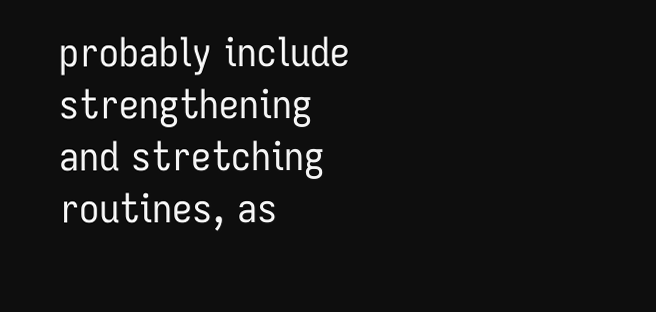probably include strengthening and stretching routines, as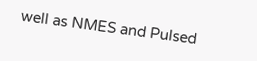well as NMES and Pulsed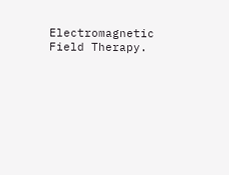Electromagnetic Field Therapy.